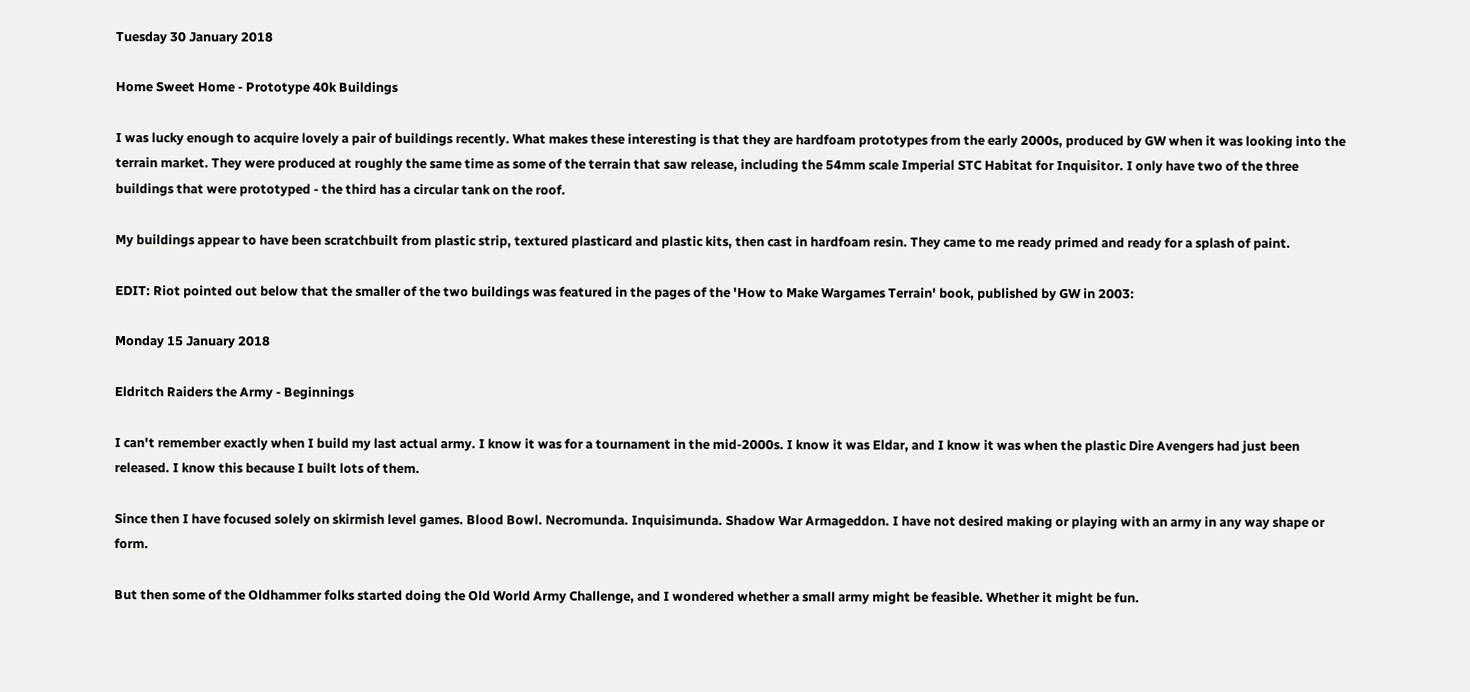Tuesday 30 January 2018

Home Sweet Home - Prototype 40k Buildings

I was lucky enough to acquire lovely a pair of buildings recently. What makes these interesting is that they are hardfoam prototypes from the early 2000s, produced by GW when it was looking into the terrain market. They were produced at roughly the same time as some of the terrain that saw release, including the 54mm scale Imperial STC Habitat for Inquisitor. I only have two of the three buildings that were prototyped - the third has a circular tank on the roof.

My buildings appear to have been scratchbuilt from plastic strip, textured plasticard and plastic kits, then cast in hardfoam resin. They came to me ready primed and ready for a splash of paint.

EDIT: Riot pointed out below that the smaller of the two buildings was featured in the pages of the 'How to Make Wargames Terrain' book, published by GW in 2003:

Monday 15 January 2018

Eldritch Raiders the Army - Beginnings

I can't remember exactly when I build my last actual army. I know it was for a tournament in the mid-2000s. I know it was Eldar, and I know it was when the plastic Dire Avengers had just been released. I know this because I built lots of them.

Since then I have focused solely on skirmish level games. Blood Bowl. Necromunda. Inquisimunda. Shadow War Armageddon. I have not desired making or playing with an army in any way shape or form.

But then some of the Oldhammer folks started doing the Old World Army Challenge, and I wondered whether a small army might be feasible. Whether it might be fun.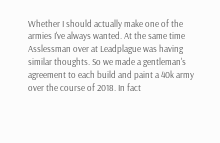Whether I should actually make one of the armies I've always wanted. At the same time Asslessman over at Leadplague was having similar thoughts. So we made a gentleman's agreement to each build and paint a 40k army over the course of 2018. In fact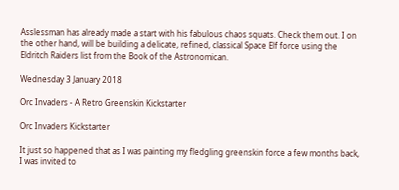Asslessman has already made a start with his fabulous chaos squats. Check them out. I on the other hand, will be building a delicate, refined, classical Space Elf force using the Eldritch Raiders list from the Book of the Astronomican.

Wednesday 3 January 2018

Orc Invaders - A Retro Greenskin Kickstarter

Orc Invaders Kickstarter

It just so happened that as I was painting my fledgling greenskin force a few months back, I was invited to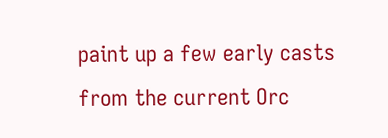paint up a few early casts from the current Orc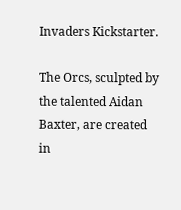Invaders Kickstarter.

The Orcs, sculpted by the talented Aidan Baxter, are created in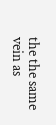the the same vein as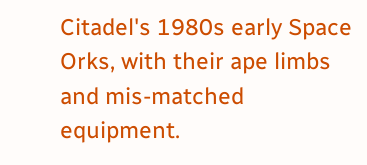Citadel's 1980s early Space Orks, with their ape limbs and mis-matched equipment.